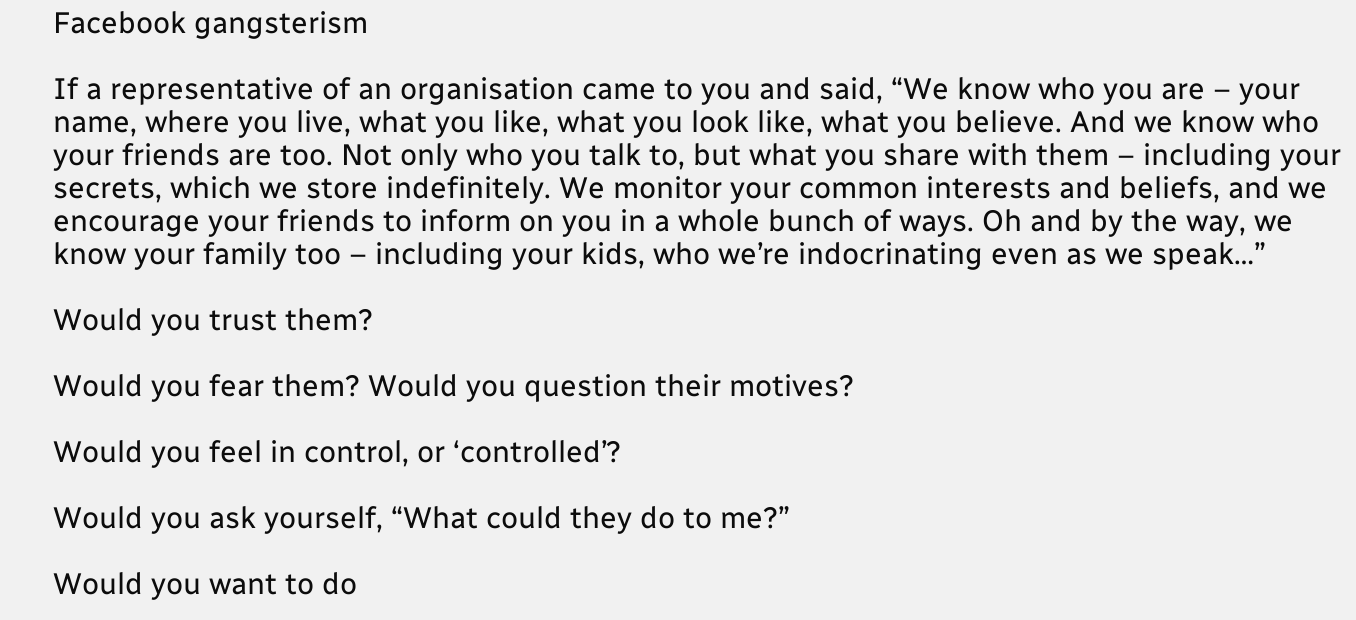Facebook gangsterism

If a representative of an organisation came to you and said, “We know who you are – your name, where you live, what you like, what you look like, what you believe. And we know who your friends are too. Not only who you talk to, but what you share with them – including your secrets, which we store indefinitely. We monitor your common interests and beliefs, and we encourage your friends to inform on you in a whole bunch of ways. Oh and by the way, we know your family too – including your kids, who we’re indocrinating even as we speak…”

Would you trust them?

Would you fear them? Would you question their motives?

Would you feel in control, or ‘controlled’?

Would you ask yourself, “What could they do to me?”

Would you want to do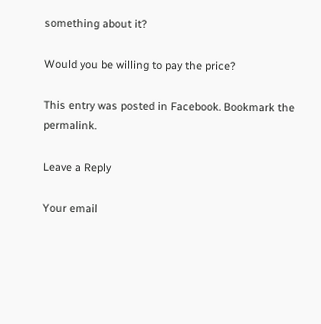something about it?

Would you be willing to pay the price?

This entry was posted in Facebook. Bookmark the permalink.

Leave a Reply

Your email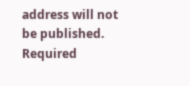address will not be published. Required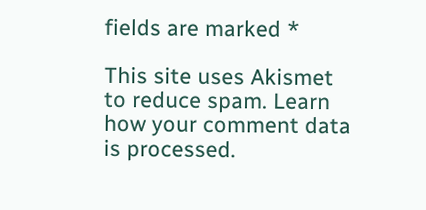fields are marked *

This site uses Akismet to reduce spam. Learn how your comment data is processed.